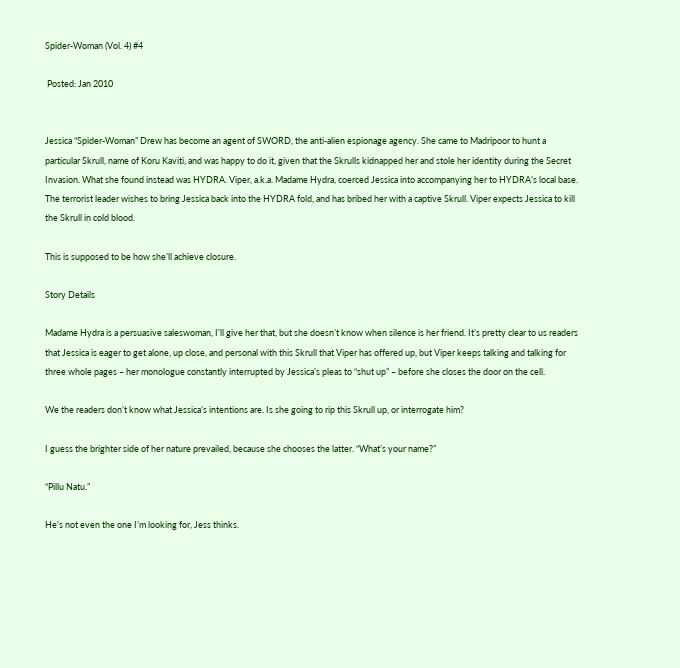Spider-Woman (Vol. 4) #4

 Posted: Jan 2010


Jessica “Spider-Woman” Drew has become an agent of SWORD, the anti-alien espionage agency. She came to Madripoor to hunt a particular Skrull, name of Koru Kaviti, and was happy to do it, given that the Skrulls kidnapped her and stole her identity during the Secret Invasion. What she found instead was HYDRA. Viper, a.k.a. Madame Hydra, coerced Jessica into accompanying her to HYDRA’s local base. The terrorist leader wishes to bring Jessica back into the HYDRA fold, and has bribed her with a captive Skrull. Viper expects Jessica to kill the Skrull in cold blood.

This is supposed to be how she’ll achieve closure.

Story Details

Madame Hydra is a persuasive saleswoman, I’ll give her that, but she doesn’t know when silence is her friend. It’s pretty clear to us readers that Jessica is eager to get alone, up close, and personal with this Skrull that Viper has offered up, but Viper keeps talking and talking for three whole pages – her monologue constantly interrupted by Jessica’s pleas to “shut up” – before she closes the door on the cell.

We the readers don’t know what Jessica’s intentions are. Is she going to rip this Skrull up, or interrogate him?

I guess the brighter side of her nature prevailed, because she chooses the latter. “What’s your name?”

“Pillu Natu.”

He’s not even the one I’m looking for, Jess thinks.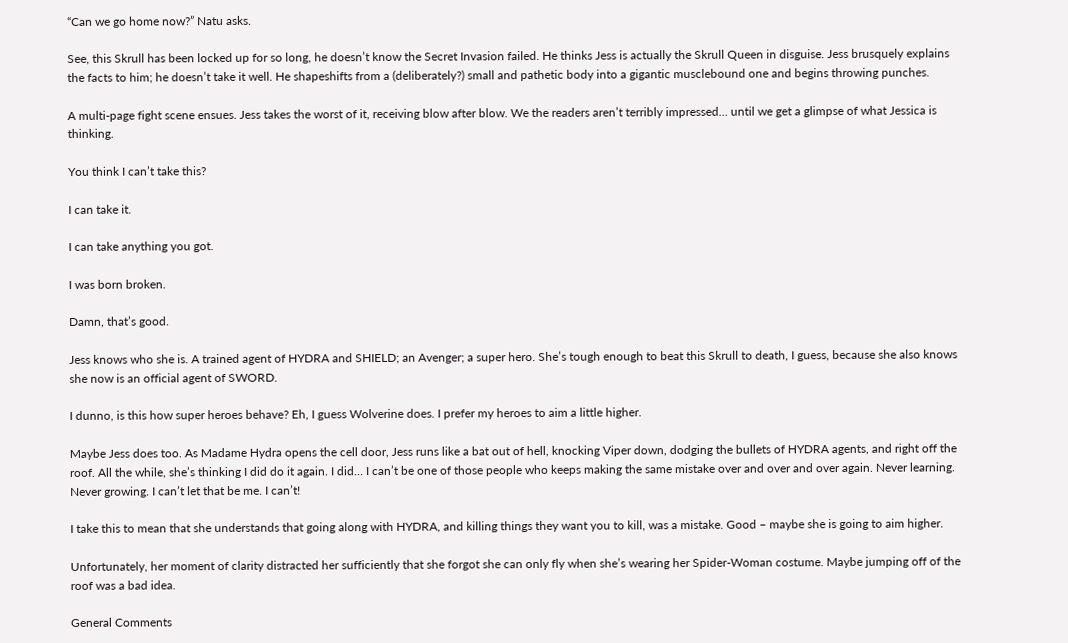“Can we go home now?” Natu asks.

See, this Skrull has been locked up for so long, he doesn’t know the Secret Invasion failed. He thinks Jess is actually the Skrull Queen in disguise. Jess brusquely explains the facts to him; he doesn’t take it well. He shapeshifts from a (deliberately?) small and pathetic body into a gigantic musclebound one and begins throwing punches.

A multi-page fight scene ensues. Jess takes the worst of it, receiving blow after blow. We the readers aren’t terribly impressed… until we get a glimpse of what Jessica is thinking.

You think I can’t take this?

I can take it.

I can take anything you got.

I was born broken.

Damn, that’s good.

Jess knows who she is. A trained agent of HYDRA and SHIELD; an Avenger; a super hero. She’s tough enough to beat this Skrull to death, I guess, because she also knows she now is an official agent of SWORD.

I dunno, is this how super heroes behave? Eh, I guess Wolverine does. I prefer my heroes to aim a little higher.

Maybe Jess does too. As Madame Hydra opens the cell door, Jess runs like a bat out of hell, knocking Viper down, dodging the bullets of HYDRA agents, and right off the roof. All the while, she’s thinking I did do it again. I did… I can’t be one of those people who keeps making the same mistake over and over and over again. Never learning. Never growing. I can’t let that be me. I can’t!

I take this to mean that she understands that going along with HYDRA, and killing things they want you to kill, was a mistake. Good – maybe she is going to aim higher.

Unfortunately, her moment of clarity distracted her sufficiently that she forgot she can only fly when she’s wearing her Spider-Woman costume. Maybe jumping off of the roof was a bad idea.

General Comments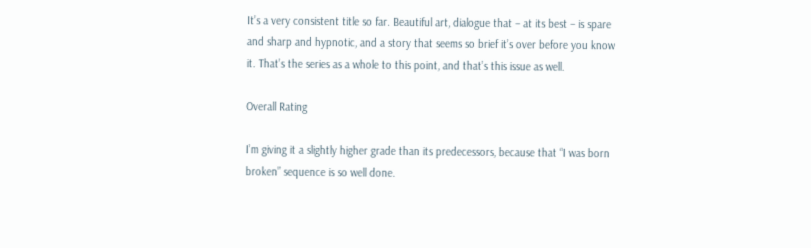It’s a very consistent title so far. Beautiful art, dialogue that – at its best – is spare and sharp and hypnotic, and a story that seems so brief it’s over before you know it. That’s the series as a whole to this point, and that’s this issue as well.

Overall Rating

I’m giving it a slightly higher grade than its predecessors, because that “I was born broken” sequence is so well done.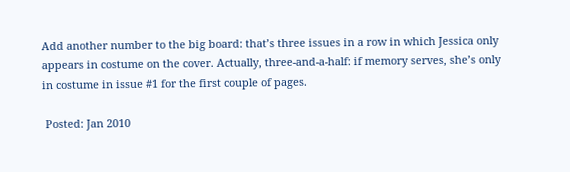Add another number to the big board: that’s three issues in a row in which Jessica only appears in costume on the cover. Actually, three-and-a-half: if memory serves, she’s only in costume in issue #1 for the first couple of pages.

 Posted: Jan 2010